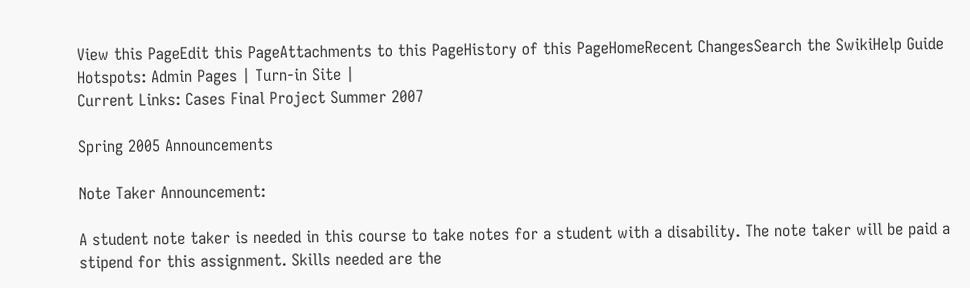View this PageEdit this PageAttachments to this PageHistory of this PageHomeRecent ChangesSearch the SwikiHelp Guide
Hotspots: Admin Pages | Turn-in Site |
Current Links: Cases Final Project Summer 2007

Spring 2005 Announcements

Note Taker Announcement:

A student note taker is needed in this course to take notes for a student with a disability. The note taker will be paid a stipend for this assignment. Skills needed are the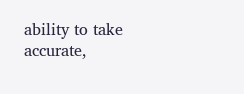ability to take accurate,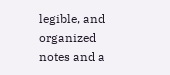legible, and organized notes and a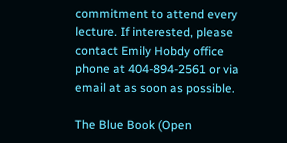commitment to attend every lecture. If interested, please contact Emily Hobdy office phone at 404-894-2561 or via email at as soon as possible.

The Blue Book (Open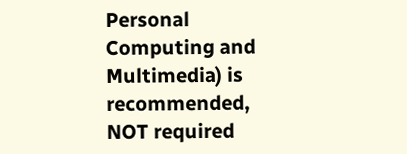Personal Computing and Multimedia) is recommended, NOT required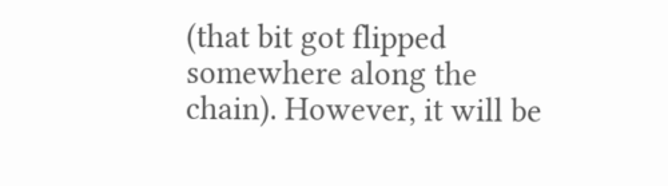(that bit got flipped somewhere along the chain). However, it will be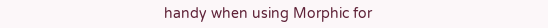handy when using Morphic for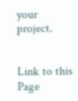your project.


Link to this Page